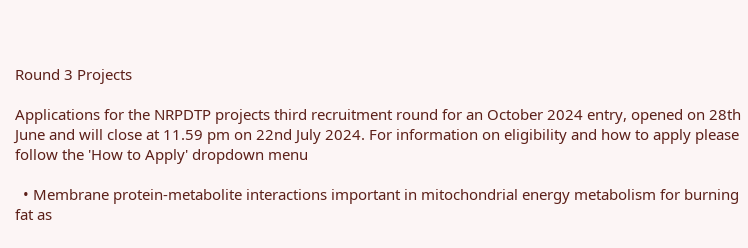Round 3 Projects

Applications for the NRPDTP projects third recruitment round for an October 2024 entry, opened on 28th June and will close at 11.59 pm on 22nd July 2024. For information on eligibility and how to apply please follow the 'How to Apply' dropdown menu

  • Membrane protein-metabolite interactions important in mitochondrial energy metabolism for burning fat as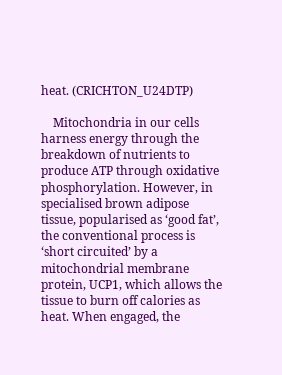heat. (CRICHTON_U24DTP)

    Mitochondria in our cells harness energy through the breakdown of nutrients to produce ATP through oxidative phosphorylation. However, in specialised brown adipose tissue, popularised as ‘good fat’, the conventional process is ‘short circuited’ by a mitochondrial membrane protein, UCP1, which allows the tissue to burn off calories as heat. When engaged, the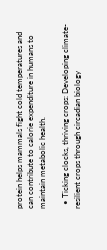protein helps mammals fight cold temperatures and can contribute to calorie expenditure in humans to maintain metabolic health.

  • Ticking clocks, thriving crops: Developing climate-resilient crops through circadian biology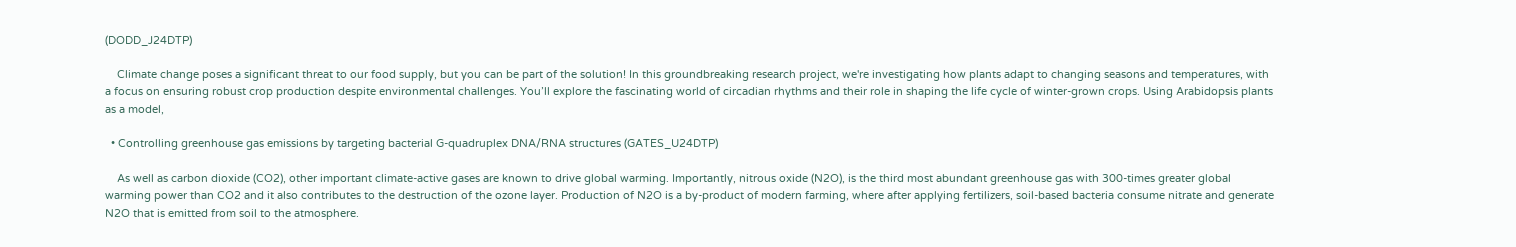(DODD_J24DTP)

    Climate change poses a significant threat to our food supply, but you can be part of the solution! In this groundbreaking research project, we're investigating how plants adapt to changing seasons and temperatures, with a focus on ensuring robust crop production despite environmental challenges. You’ll explore the fascinating world of circadian rhythms and their role in shaping the life cycle of winter-grown crops. Using Arabidopsis plants as a model,

  • Controlling greenhouse gas emissions by targeting bacterial G-quadruplex DNA/RNA structures (GATES_U24DTP)

    As well as carbon dioxide (CO2), other important climate-active gases are known to drive global warming. Importantly, nitrous oxide (N2O), is the third most abundant greenhouse gas with 300-times greater global warming power than CO2 and it also contributes to the destruction of the ozone layer. Production of N2O is a by-product of modern farming, where after applying fertilizers, soil-based bacteria consume nitrate and generate N2O that is emitted from soil to the atmosphere.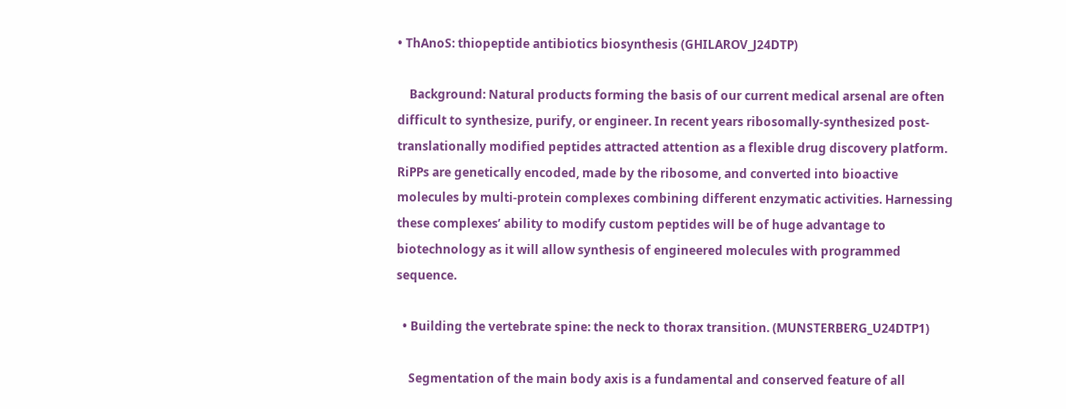• ThAnoS: thiopeptide antibiotics biosynthesis (GHILAROV_J24DTP)

    Background: Natural products forming the basis of our current medical arsenal are often difficult to synthesize, purify, or engineer. In recent years ribosomally-synthesized post-translationally modified peptides attracted attention as a flexible drug discovery platform. RiPPs are genetically encoded, made by the ribosome, and converted into bioactive molecules by multi-protein complexes combining different enzymatic activities. Harnessing these complexes’ ability to modify custom peptides will be of huge advantage to biotechnology as it will allow synthesis of engineered molecules with programmed sequence.

  • Building the vertebrate spine: the neck to thorax transition. (MUNSTERBERG_U24DTP1)

    Segmentation of the main body axis is a fundamental and conserved feature of all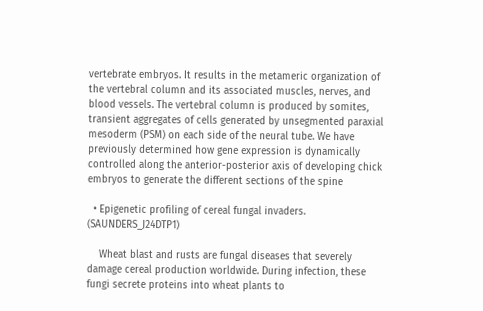vertebrate embryos. It results in the metameric organization of the vertebral column and its associated muscles, nerves, and blood vessels. The vertebral column is produced by somites, transient aggregates of cells generated by unsegmented paraxial mesoderm (PSM) on each side of the neural tube. We have previously determined how gene expression is dynamically controlled along the anterior-posterior axis of developing chick embryos to generate the different sections of the spine

  • Epigenetic profiling of cereal fungal invaders. (SAUNDERS_J24DTP1)

    Wheat blast and rusts are fungal diseases that severely damage cereal production worldwide. During infection, these fungi secrete proteins into wheat plants to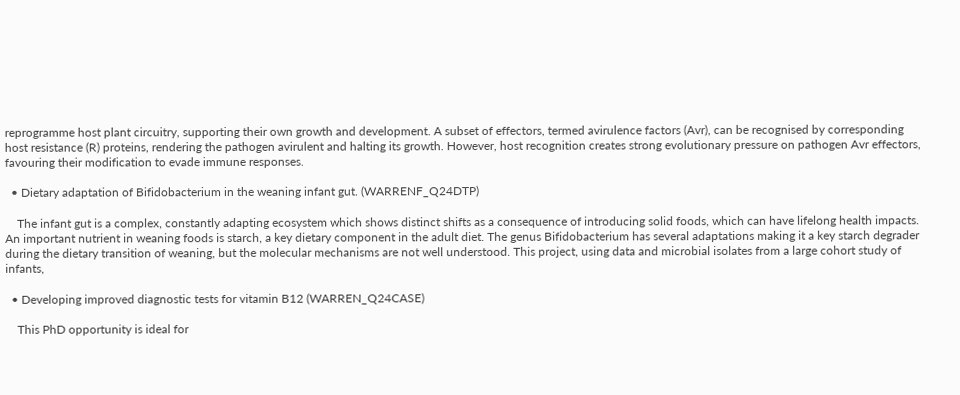reprogramme host plant circuitry, supporting their own growth and development. A subset of effectors, termed avirulence factors (Avr), can be recognised by corresponding host resistance (R) proteins, rendering the pathogen avirulent and halting its growth. However, host recognition creates strong evolutionary pressure on pathogen Avr effectors, favouring their modification to evade immune responses.

  • Dietary adaptation of Bifidobacterium in the weaning infant gut. (WARRENF_Q24DTP)

    The infant gut is a complex, constantly adapting ecosystem which shows distinct shifts as a consequence of introducing solid foods, which can have lifelong health impacts. An important nutrient in weaning foods is starch, a key dietary component in the adult diet. The genus Bifidobacterium has several adaptations making it a key starch degrader during the dietary transition of weaning, but the molecular mechanisms are not well understood. This project, using data and microbial isolates from a large cohort study of infants,

  • Developing improved diagnostic tests for vitamin B12 (WARREN_Q24CASE)

    This PhD opportunity is ideal for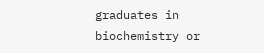graduates in biochemistry or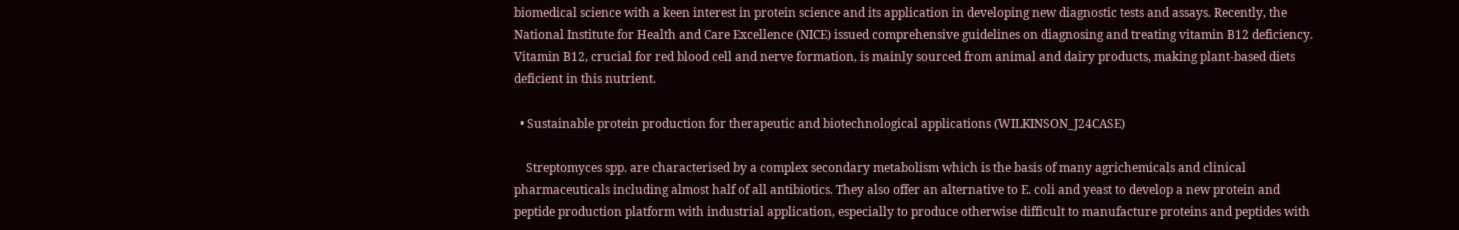biomedical science with a keen interest in protein science and its application in developing new diagnostic tests and assays. Recently, the National Institute for Health and Care Excellence (NICE) issued comprehensive guidelines on diagnosing and treating vitamin B12 deficiency. Vitamin B12, crucial for red blood cell and nerve formation, is mainly sourced from animal and dairy products, making plant-based diets deficient in this nutrient.

  • Sustainable protein production for therapeutic and biotechnological applications (WILKINSON_J24CASE)

    Streptomyces spp. are characterised by a complex secondary metabolism which is the basis of many agrichemicals and clinical pharmaceuticals including almost half of all antibiotics. They also offer an alternative to E. coli and yeast to develop a new protein and peptide production platform with industrial application, especially to produce otherwise difficult to manufacture proteins and peptides with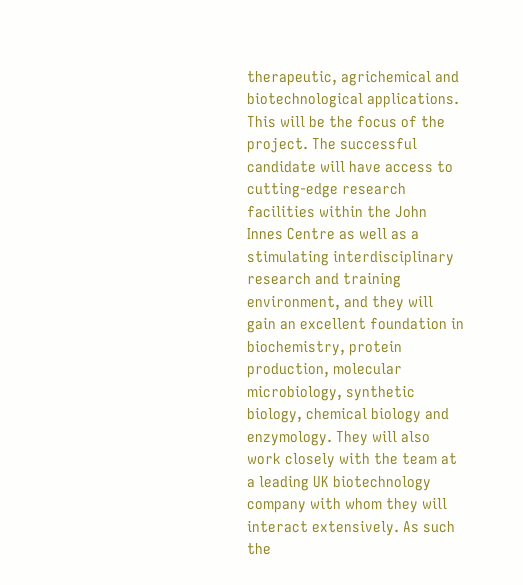therapeutic, agrichemical and biotechnological applications. This will be the focus of the project. The successful candidate will have access to cutting-edge research facilities within the John Innes Centre as well as a stimulating interdisciplinary research and training environment, and they will gain an excellent foundation in biochemistry, protein production, molecular microbiology, synthetic biology, chemical biology and enzymology. They will also work closely with the team at a leading UK biotechnology company with whom they will interact extensively. As such the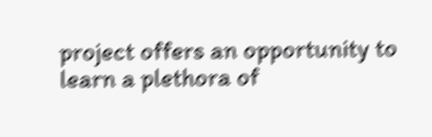project offers an opportunity to learn a plethora of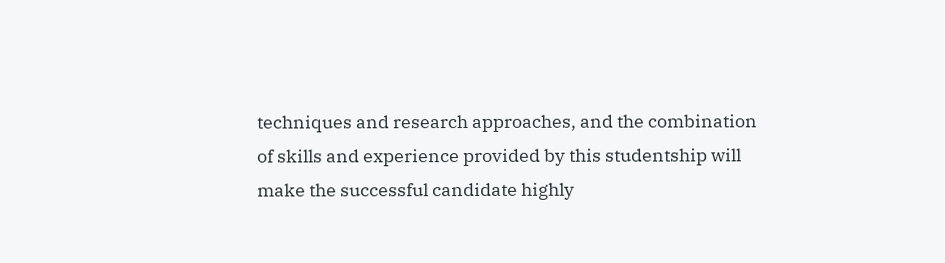techniques and research approaches, and the combination of skills and experience provided by this studentship will make the successful candidate highly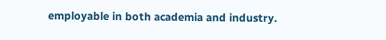employable in both academia and industry.